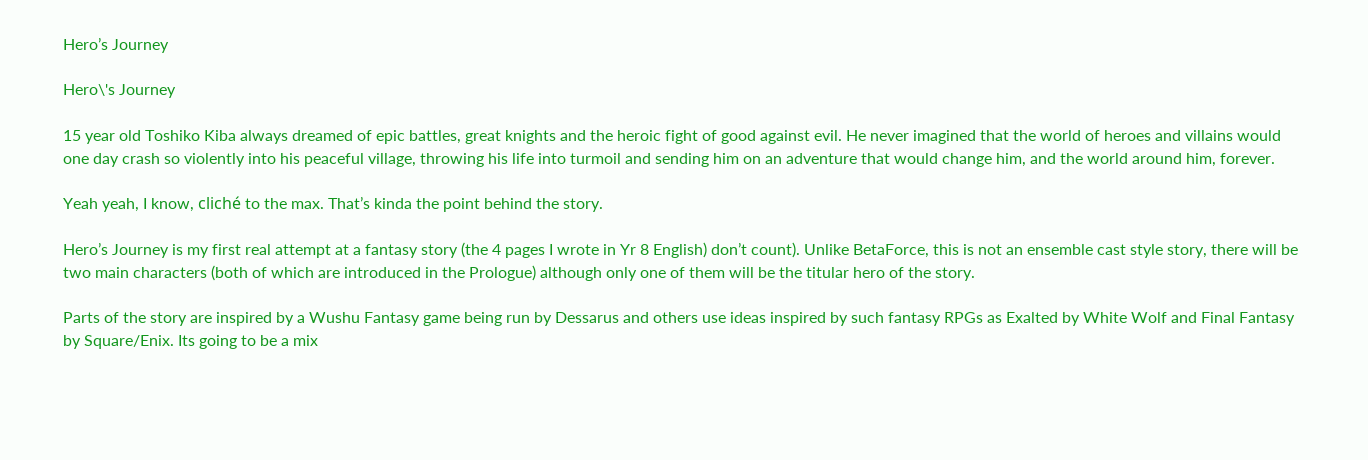Hero’s Journey

Hero\'s Journey

15 year old Toshiko Kiba always dreamed of epic battles, great knights and the heroic fight of good against evil. He never imagined that the world of heroes and villains would one day crash so violently into his peaceful village, throwing his life into turmoil and sending him on an adventure that would change him, and the world around him, forever.

Yeah yeah, I know, cliché to the max. That’s kinda the point behind the story.

Hero’s Journey is my first real attempt at a fantasy story (the 4 pages I wrote in Yr 8 English) don’t count). Unlike BetaForce, this is not an ensemble cast style story, there will be two main characters (both of which are introduced in the Prologue) although only one of them will be the titular hero of the story.

Parts of the story are inspired by a Wushu Fantasy game being run by Dessarus and others use ideas inspired by such fantasy RPGs as Exalted by White Wolf and Final Fantasy by Square/Enix. Its going to be a mix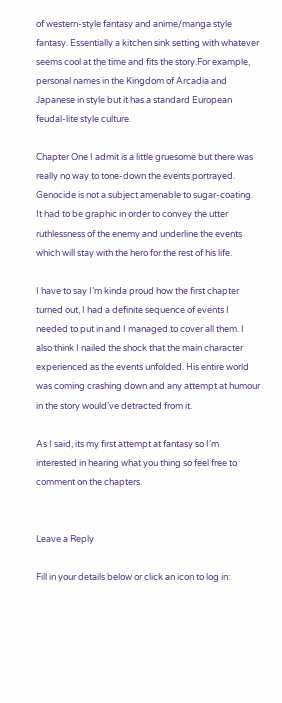of western-style fantasy and anime/manga style fantasy. Essentially a kitchen sink setting with whatever seems cool at the time and fits the story.For example, personal names in the Kingdom of Arcadia and Japanese in style but it has a standard European feudal-lite style culture.

Chapter One I admit is a little gruesome but there was really no way to tone-down the events portrayed. Genocide is not a subject amenable to sugar-coating. It had to be graphic in order to convey the utter ruthlessness of the enemy and underline the events which will stay with the hero for the rest of his life.

I have to say I’m kinda proud how the first chapter turned out, I had a definite sequence of events I needed to put in and I managed to cover all them. I also think I nailed the shock that the main character experienced as the events unfolded. His entire world was coming crashing down and any attempt at humour in the story would’ve detracted from it.

As I said, its my first attempt at fantasy so I’m interested in hearing what you thing so feel free to comment on the chapters.


Leave a Reply

Fill in your details below or click an icon to log in: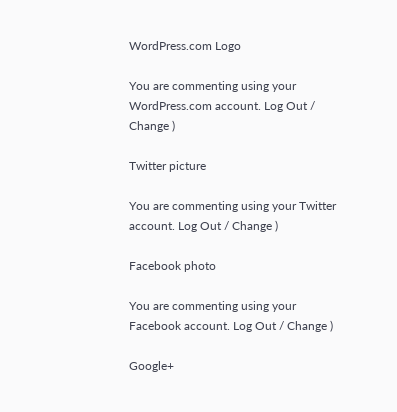WordPress.com Logo

You are commenting using your WordPress.com account. Log Out / Change )

Twitter picture

You are commenting using your Twitter account. Log Out / Change )

Facebook photo

You are commenting using your Facebook account. Log Out / Change )

Google+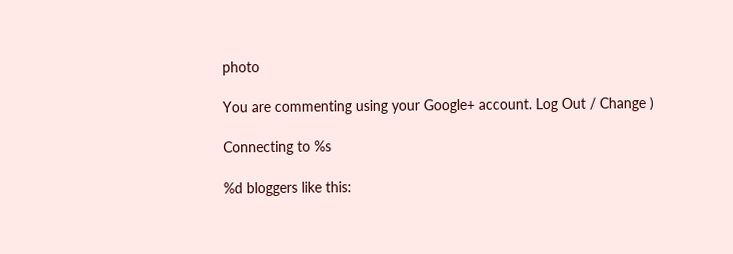photo

You are commenting using your Google+ account. Log Out / Change )

Connecting to %s

%d bloggers like this: